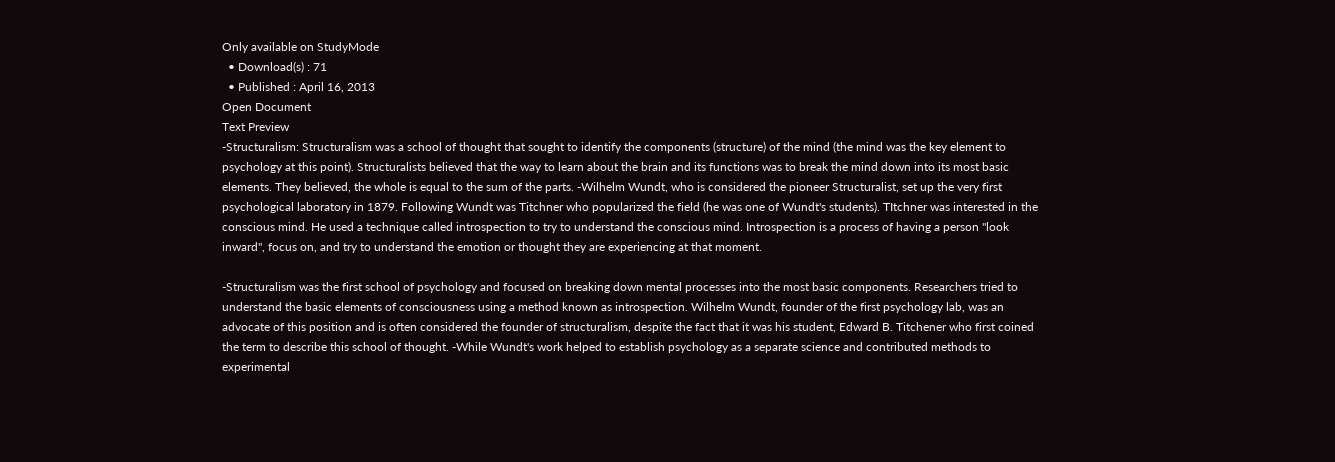Only available on StudyMode
  • Download(s) : 71
  • Published : April 16, 2013
Open Document
Text Preview
-Structuralism: Structuralism was a school of thought that sought to identify the components (structure) of the mind (the mind was the key element to psychology at this point). Structuralists believed that the way to learn about the brain and its functions was to break the mind down into its most basic elements. They believed, the whole is equal to the sum of the parts. -Wilhelm Wundt, who is considered the pioneer Structuralist, set up the very first psychological laboratory in 1879. Following Wundt was Titchner who popularized the field (he was one of Wundt's students). TItchner was interested in the conscious mind. He used a technique called introspection to try to understand the conscious mind. Introspection is a process of having a person "look inward", focus on, and try to understand the emotion or thought they are experiencing at that moment.

-Structuralism was the first school of psychology and focused on breaking down mental processes into the most basic components. Researchers tried to understand the basic elements of consciousness using a method known as introspection. Wilhelm Wundt, founder of the first psychology lab, was an advocate of this position and is often considered the founder of structuralism, despite the fact that it was his student, Edward B. Titchener who first coined the term to describe this school of thought. -While Wundt's work helped to establish psychology as a separate science and contributed methods to experimental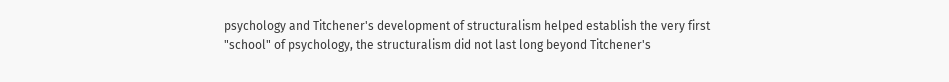psychology and Titchener's development of structuralism helped establish the very first "school" of psychology, the structuralism did not last long beyond Titchener's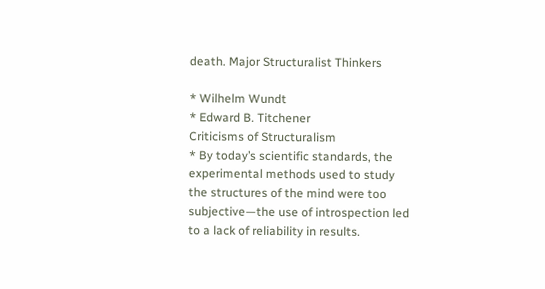death. Major Structuralist Thinkers

* Wilhelm Wundt
* Edward B. Titchener
Criticisms of Structuralism
* By today’s scientific standards, the experimental methods used to study the structures of the mind were too subjective—the use of introspection led to a lack of reliability in results.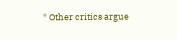* Other critics argue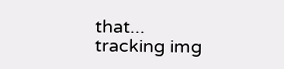that...
tracking img